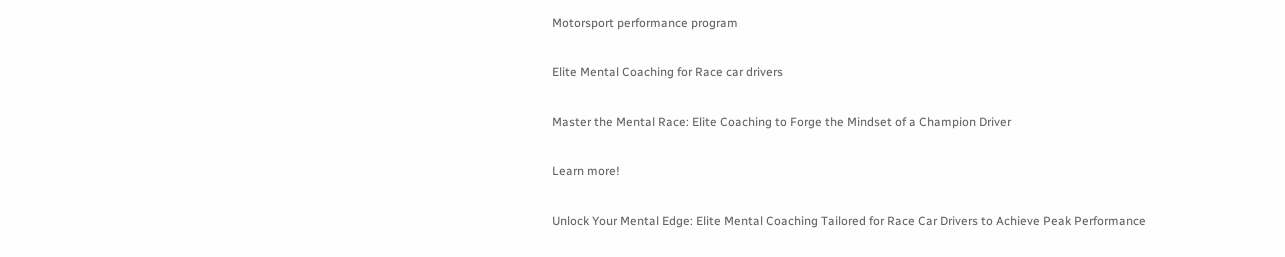Motorsport performance program

Elite Mental Coaching for Race car drivers

Master the Mental Race: Elite Coaching to Forge the Mindset of a Champion Driver

Learn more!

Unlock Your Mental Edge: Elite Mental Coaching Tailored for Race Car Drivers to Achieve Peak Performance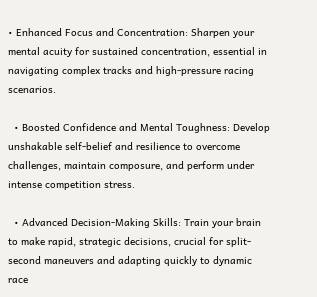• Enhanced Focus and Concentration: Sharpen your mental acuity for sustained concentration, essential in navigating complex tracks and high-pressure racing scenarios.

  • Boosted Confidence and Mental Toughness: Develop unshakable self-belief and resilience to overcome challenges, maintain composure, and perform under intense competition stress.

  • Advanced Decision-Making Skills: Train your brain to make rapid, strategic decisions, crucial for split-second maneuvers and adapting quickly to dynamic race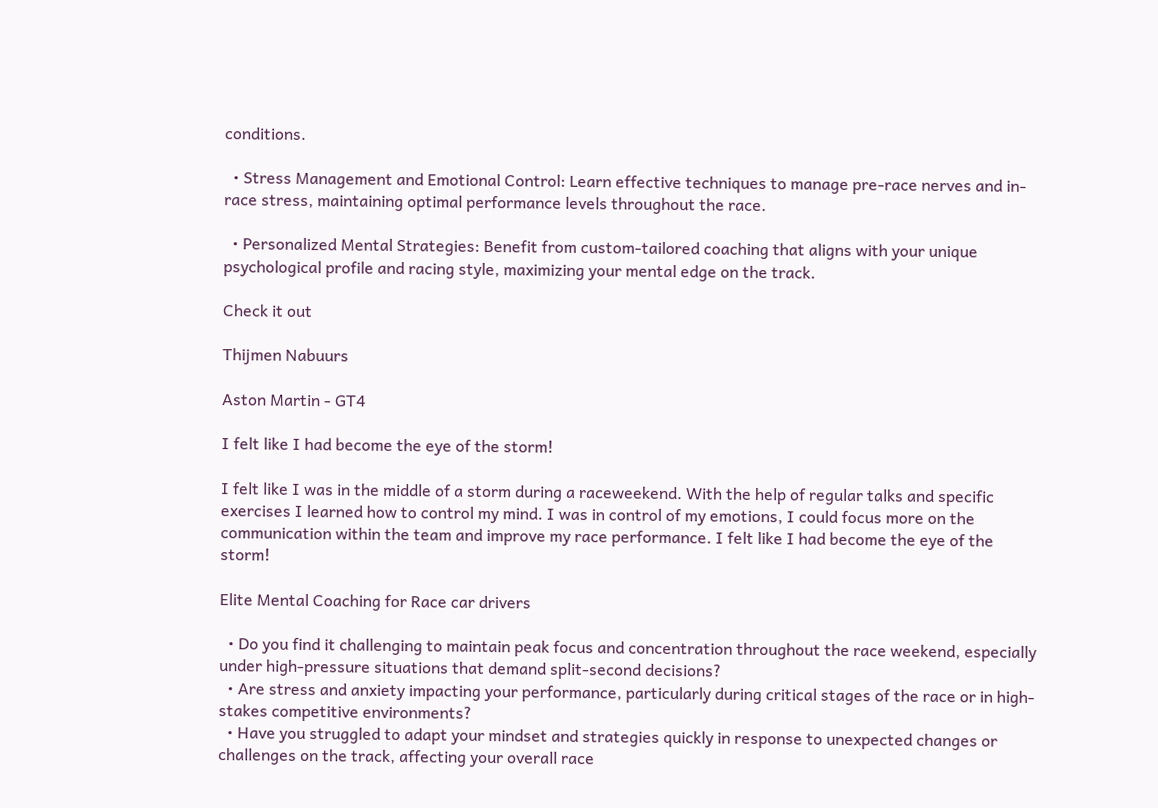conditions.

  • Stress Management and Emotional Control: Learn effective techniques to manage pre-race nerves and in-race stress, maintaining optimal performance levels throughout the race.

  • Personalized Mental Strategies: Benefit from custom-tailored coaching that aligns with your unique psychological profile and racing style, maximizing your mental edge on the track.

Check it out

Thijmen Nabuurs

Aston Martin - GT4

I felt like I had become the eye of the storm!

I felt like I was in the middle of a storm during a raceweekend. With the help of regular talks and specific exercises I learned how to control my mind. I was in control of my emotions, I could focus more on the communication within the team and improve my race performance. I felt like I had become the eye of the storm!

Elite Mental Coaching for Race car drivers

  • Do you find it challenging to maintain peak focus and concentration throughout the race weekend, especially under high-pressure situations that demand split-second decisions?
  • Are stress and anxiety impacting your performance, particularly during critical stages of the race or in high-stakes competitive environments?
  • Have you struggled to adapt your mindset and strategies quickly in response to unexpected changes or challenges on the track, affecting your overall race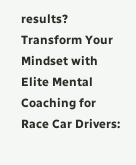results?
Transform Your Mindset with Elite Mental Coaching for Race Car Drivers: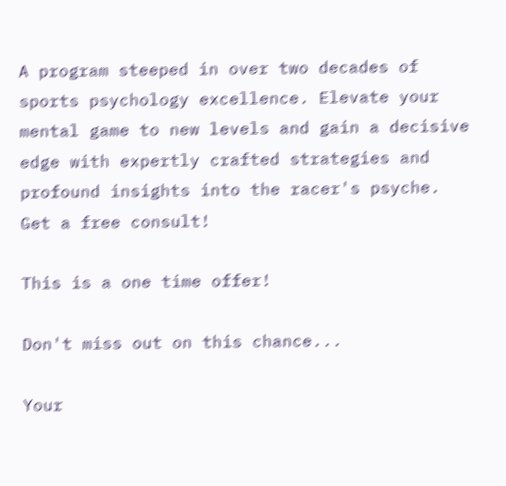A program steeped in over two decades of sports psychology excellence. Elevate your mental game to new levels and gain a decisive edge with expertly crafted strategies and profound insights into the racer's psyche.
Get a free consult!

This is a one time offer!

Don't miss out on this chance...

Your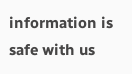information is safe with us